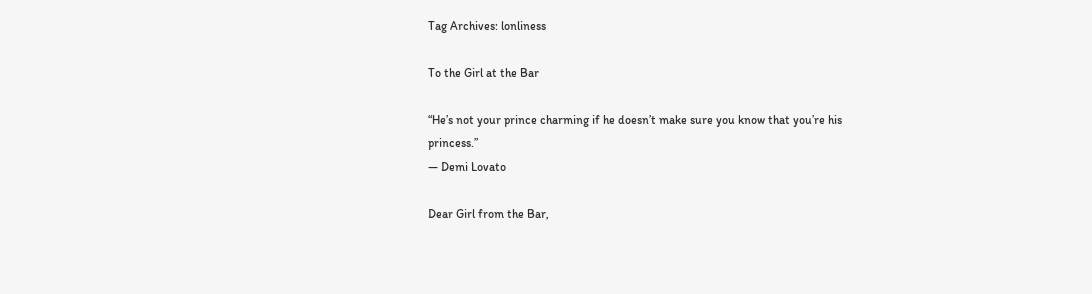Tag Archives: lonliness

To the Girl at the Bar

“He’s not your prince charming if he doesn’t make sure you know that you’re his princess.”
― Demi Lovato

Dear Girl from the Bar,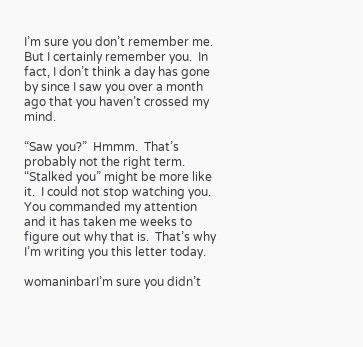I’m sure you don’t remember me.  But I certainly remember you.  In fact, I don’t think a day has gone by since I saw you over a month ago that you haven’t crossed my mind.

“Saw you?”  Hmmm.  That’s probably not the right term.  “Stalked you” might be more like it.  I could not stop watching you.  You commanded my attention and it has taken me weeks to figure out why that is.  That’s why I’m writing you this letter today.

womaninbarI’m sure you didn’t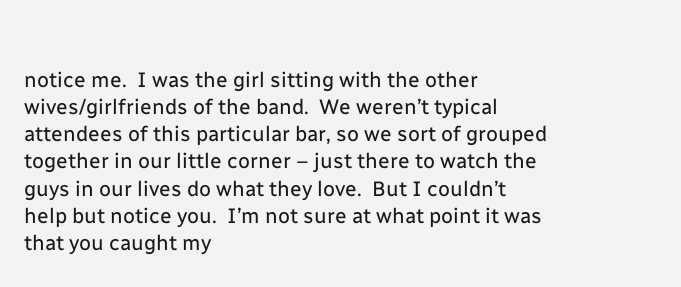notice me.  I was the girl sitting with the other wives/girlfriends of the band.  We weren’t typical attendees of this particular bar, so we sort of grouped together in our little corner – just there to watch the guys in our lives do what they love.  But I couldn’t help but notice you.  I’m not sure at what point it was that you caught my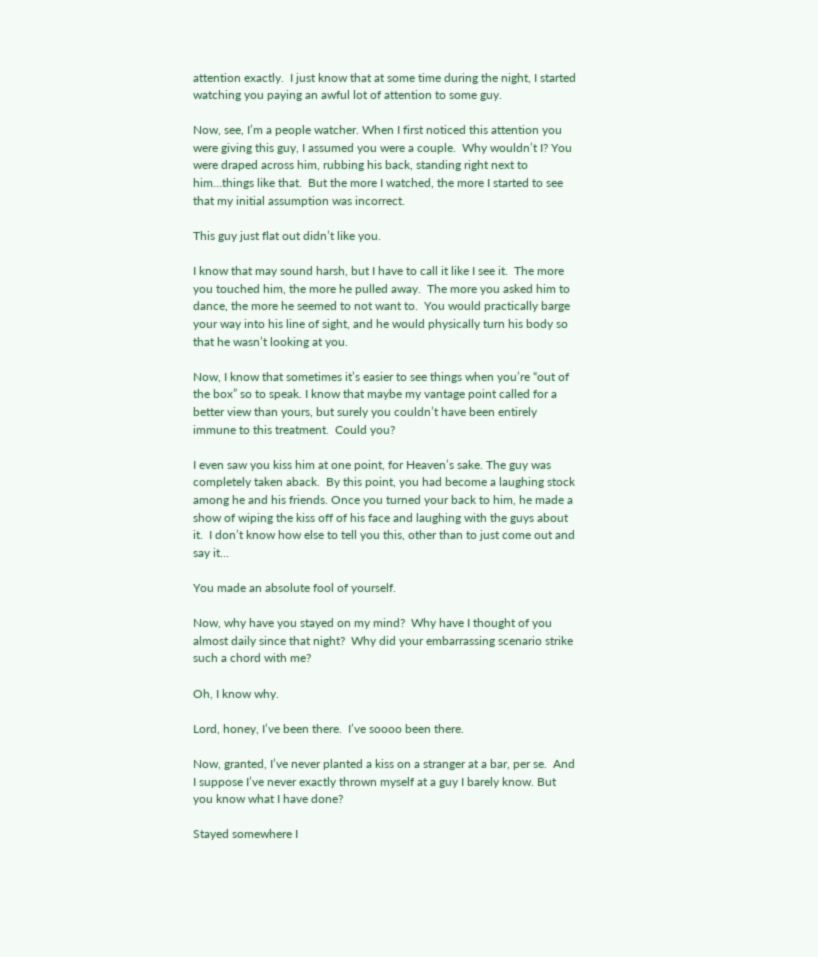attention exactly.  I just know that at some time during the night, I started watching you paying an awful lot of attention to some guy.

Now, see, I’m a people watcher. When I first noticed this attention you were giving this guy, I assumed you were a couple.  Why wouldn’t I? You were draped across him, rubbing his back, standing right next to him…things like that.  But the more I watched, the more I started to see that my initial assumption was incorrect.

This guy just flat out didn’t like you.

I know that may sound harsh, but I have to call it like I see it.  The more you touched him, the more he pulled away.  The more you asked him to dance, the more he seemed to not want to.  You would practically barge your way into his line of sight, and he would physically turn his body so that he wasn’t looking at you.

Now, I know that sometimes it’s easier to see things when you’re “out of the box” so to speak. I know that maybe my vantage point called for a better view than yours, but surely you couldn’t have been entirely immune to this treatment.  Could you?

I even saw you kiss him at one point, for Heaven’s sake. The guy was completely taken aback.  By this point, you had become a laughing stock among he and his friends. Once you turned your back to him, he made a show of wiping the kiss off of his face and laughing with the guys about it.  I don’t know how else to tell you this, other than to just come out and say it…

You made an absolute fool of yourself.

Now, why have you stayed on my mind?  Why have I thought of you almost daily since that night?  Why did your embarrassing scenario strike such a chord with me?

Oh, I know why.

Lord, honey, I’ve been there.  I’ve soooo been there.

Now, granted, I’ve never planted a kiss on a stranger at a bar, per se.  And I suppose I’ve never exactly thrown myself at a guy I barely know. But you know what I have done?

Stayed somewhere I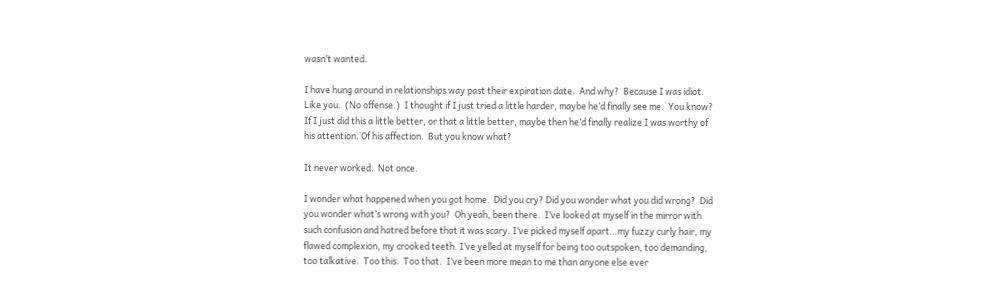wasn’t wanted.

I have hung around in relationships way past their expiration date.  And why?  Because I was idiot.  Like you.  (No offense.)  I thought if I just tried a little harder, maybe he’d finally see me.  You know?  If I just did this a little better, or that a little better, maybe then he’d finally realize I was worthy of his attention. Of his affection.  But you know what?

It never worked.  Not once.

I wonder what happened when you got home.  Did you cry? Did you wonder what you did wrong?  Did you wonder what’s wrong with you?  Oh yeah, been there.  I’ve looked at myself in the mirror with such confusion and hatred before that it was scary. I’ve picked myself apart…my fuzzy curly hair, my flawed complexion, my crooked teeth. I’ve yelled at myself for being too outspoken, too demanding, too talkative.  Too this.  Too that.  I’ve been more mean to me than anyone else ever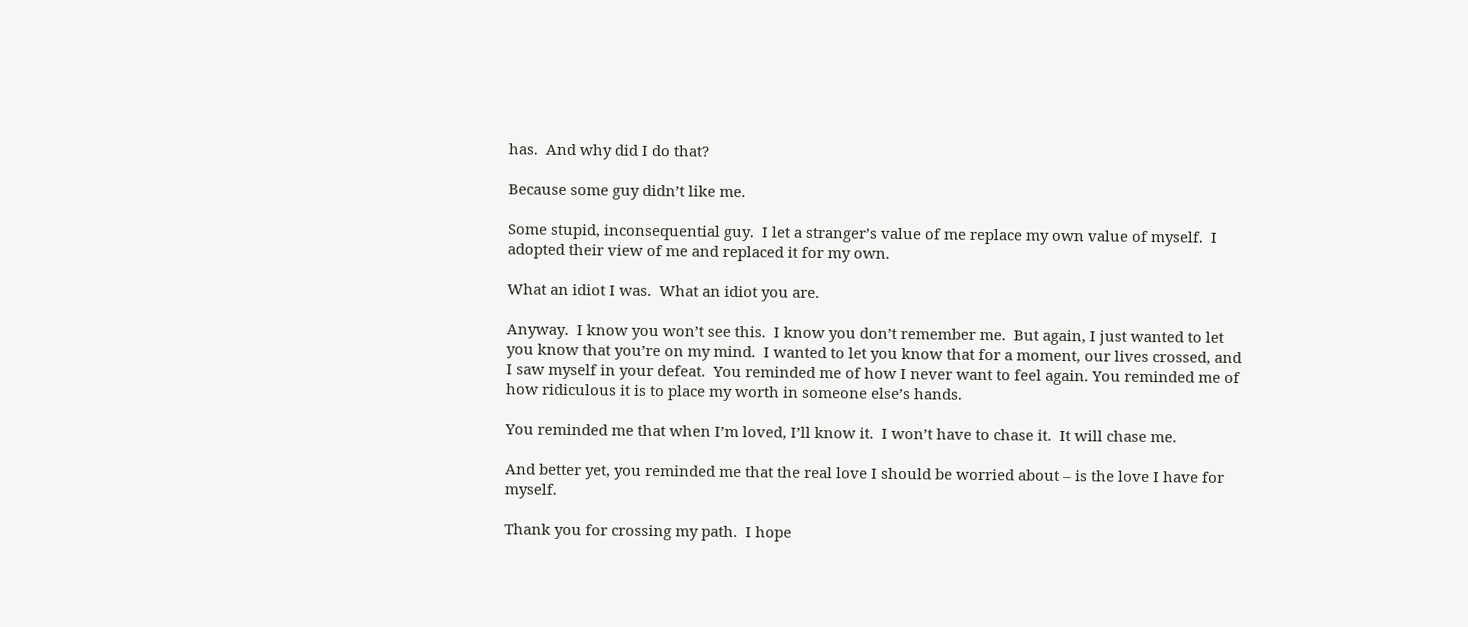has.  And why did I do that?

Because some guy didn’t like me.

Some stupid, inconsequential guy.  I let a stranger’s value of me replace my own value of myself.  I adopted their view of me and replaced it for my own.

What an idiot I was.  What an idiot you are.

Anyway.  I know you won’t see this.  I know you don’t remember me.  But again, I just wanted to let you know that you’re on my mind.  I wanted to let you know that for a moment, our lives crossed, and I saw myself in your defeat.  You reminded me of how I never want to feel again. You reminded me of how ridiculous it is to place my worth in someone else’s hands.

You reminded me that when I’m loved, I’ll know it.  I won’t have to chase it.  It will chase me.

And better yet, you reminded me that the real love I should be worried about – is the love I have for myself.

Thank you for crossing my path.  I hope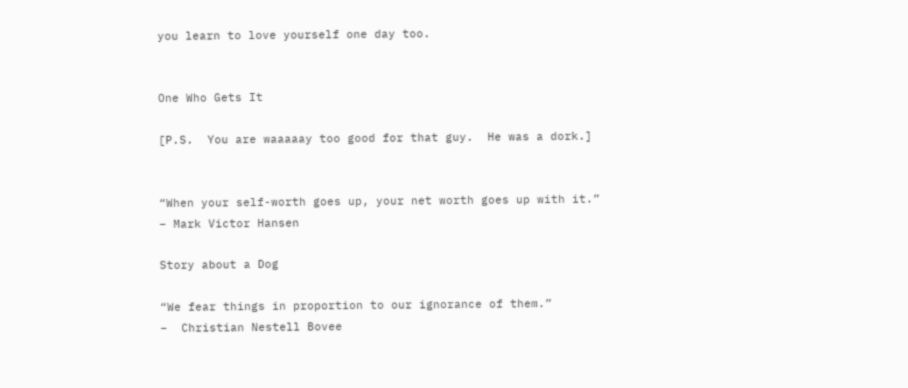you learn to love yourself one day too.


One Who Gets It

[P.S.  You are waaaaay too good for that guy.  He was a dork.]


“When your self-worth goes up, your net worth goes up with it.”
– Mark Victor Hansen

Story about a Dog

“We fear things in proportion to our ignorance of them.”
–  Christian Nestell Bovee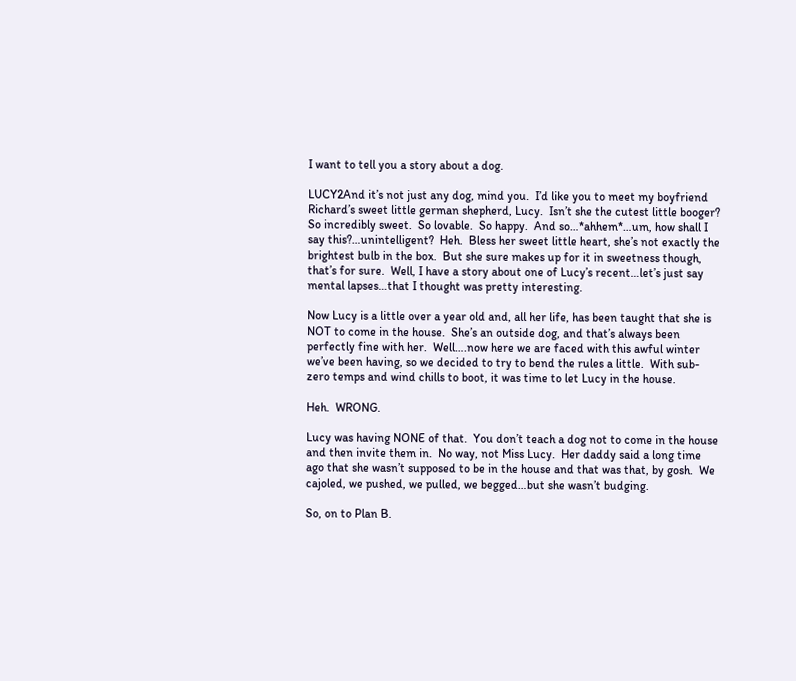I want to tell you a story about a dog.

LUCY2And it’s not just any dog, mind you.  I’d like you to meet my boyfriend Richard’s sweet little german shepherd, Lucy.  Isn’t she the cutest little booger?  So incredibly sweet.  So lovable.  So happy.  And so…*ahhem*…um, how shall I say this?…unintelligent?  Heh.  Bless her sweet little heart, she’s not exactly the brightest bulb in the box.  But she sure makes up for it in sweetness though, that’s for sure.  Well, I have a story about one of Lucy’s recent…let’s just say mental lapses…that I thought was pretty interesting.

Now Lucy is a little over a year old and, all her life, has been taught that she is NOT to come in the house.  She’s an outside dog, and that’s always been perfectly fine with her.  Well….now here we are faced with this awful winter we’ve been having, so we decided to try to bend the rules a little.  With sub-zero temps and wind chills to boot, it was time to let Lucy in the house.

Heh.  WRONG.

Lucy was having NONE of that.  You don’t teach a dog not to come in the house and then invite them in.  No way, not Miss Lucy.  Her daddy said a long time ago that she wasn’t supposed to be in the house and that was that, by gosh.  We cajoled, we pushed, we pulled, we begged…but she wasn’t budging.

So, on to Plan B.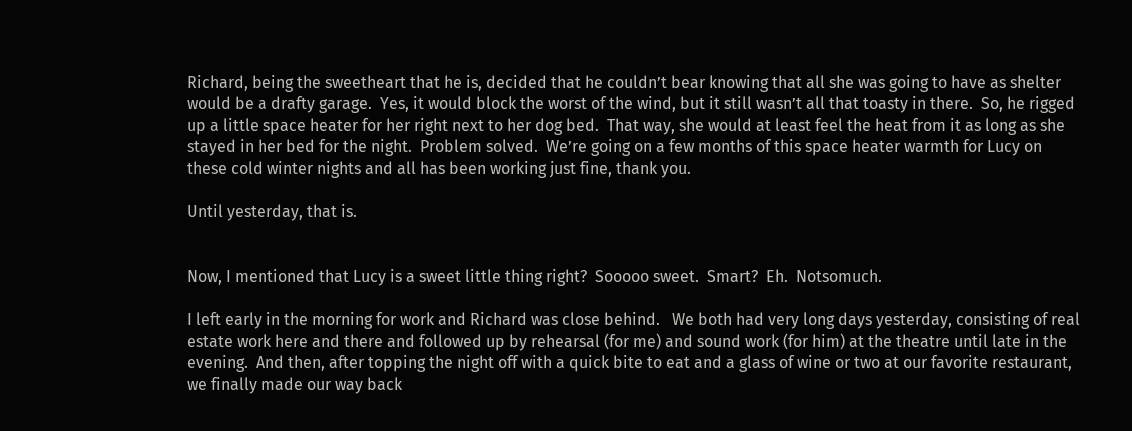Richard, being the sweetheart that he is, decided that he couldn’t bear knowing that all she was going to have as shelter would be a drafty garage.  Yes, it would block the worst of the wind, but it still wasn’t all that toasty in there.  So, he rigged up a little space heater for her right next to her dog bed.  That way, she would at least feel the heat from it as long as she stayed in her bed for the night.  Problem solved.  We’re going on a few months of this space heater warmth for Lucy on these cold winter nights and all has been working just fine, thank you.

Until yesterday, that is.


Now, I mentioned that Lucy is a sweet little thing right?  Sooooo sweet.  Smart?  Eh.  Notsomuch.

I left early in the morning for work and Richard was close behind.   We both had very long days yesterday, consisting of real estate work here and there and followed up by rehearsal (for me) and sound work (for him) at the theatre until late in the evening.  And then, after topping the night off with a quick bite to eat and a glass of wine or two at our favorite restaurant, we finally made our way back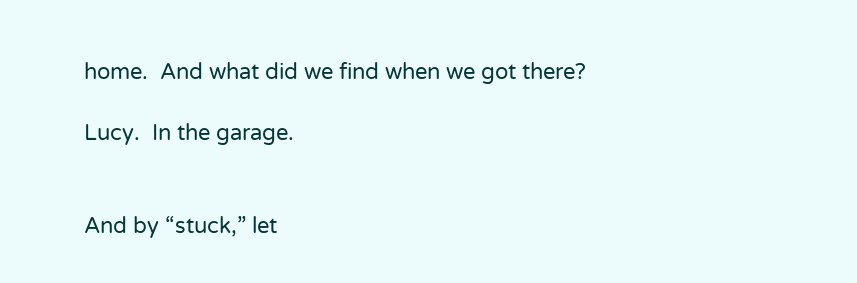home.  And what did we find when we got there?

Lucy.  In the garage.


And by “stuck,” let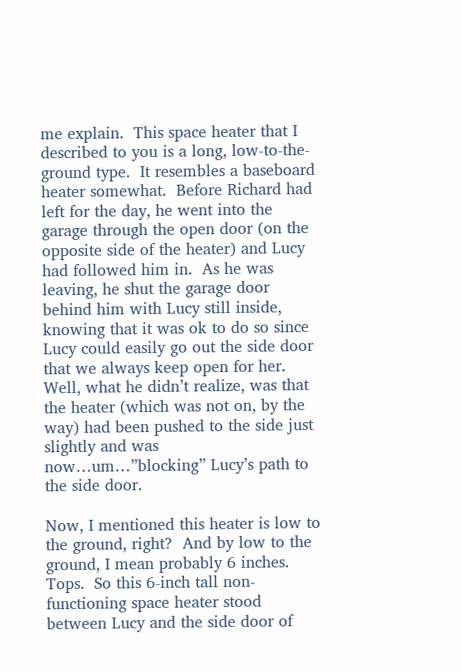me explain.  This space heater that I described to you is a long, low-to-the-ground type.  It resembles a baseboard heater somewhat.  Before Richard had left for the day, he went into the garage through the open door (on the opposite side of the heater) and Lucy had followed him in.  As he was leaving, he shut the garage door behind him with Lucy still inside, knowing that it was ok to do so since Lucy could easily go out the side door that we always keep open for her.  Well, what he didn’t realize, was that the heater (which was not on, by the way) had been pushed to the side just slightly and was now…um…”blocking” Lucy’s path to the side door.

Now, I mentioned this heater is low to the ground, right?  And by low to the ground, I mean probably 6 inches.  Tops.  So this 6-inch tall non-functioning space heater stood between Lucy and the side door of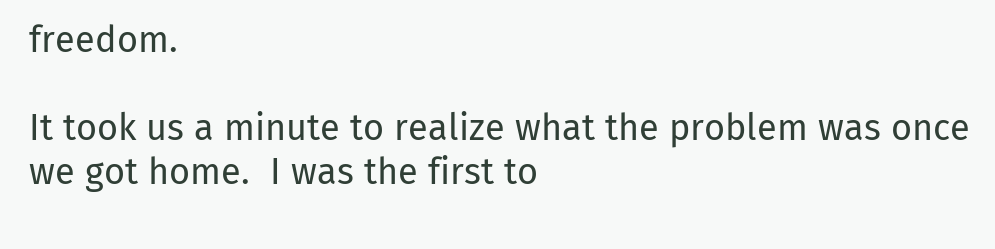freedom.

It took us a minute to realize what the problem was once we got home.  I was the first to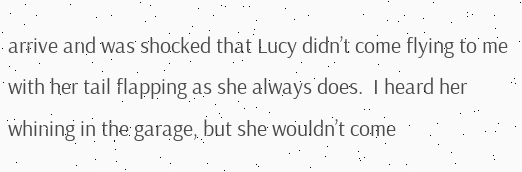arrive and was shocked that Lucy didn’t come flying to me with her tail flapping as she always does.  I heard her whining in the garage, but she wouldn’t come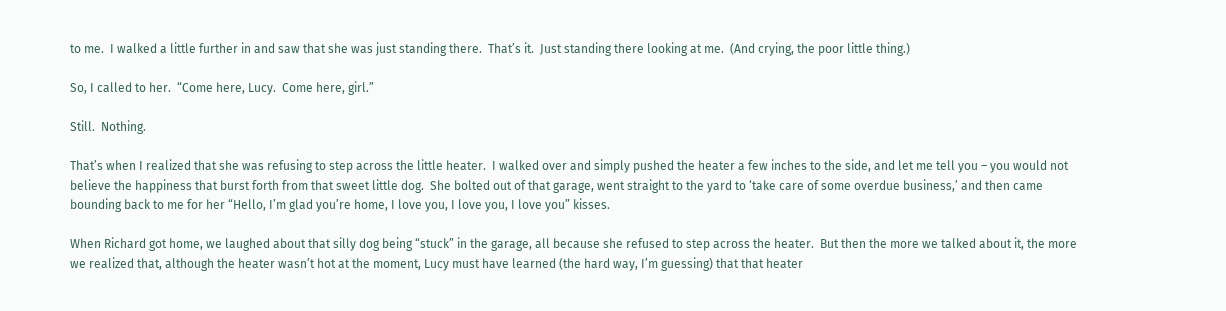to me.  I walked a little further in and saw that she was just standing there.  That’s it.  Just standing there looking at me.  (And crying, the poor little thing.)

So, I called to her.  “Come here, Lucy.  Come here, girl.”

Still.  Nothing.

That’s when I realized that she was refusing to step across the little heater.  I walked over and simply pushed the heater a few inches to the side, and let me tell you – you would not believe the happiness that burst forth from that sweet little dog.  She bolted out of that garage, went straight to the yard to ‘take care of some overdue business,’ and then came bounding back to me for her “Hello, I’m glad you’re home, I love you, I love you, I love you” kisses.

When Richard got home, we laughed about that silly dog being “stuck” in the garage, all because she refused to step across the heater.  But then the more we talked about it, the more we realized that, although the heater wasn’t hot at the moment, Lucy must have learned (the hard way, I’m guessing) that that heater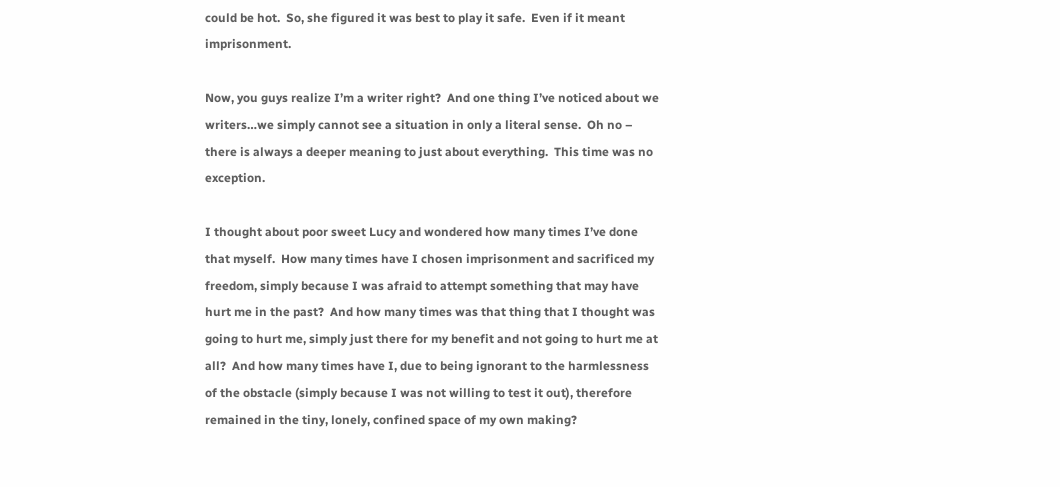could be hot.  So, she figured it was best to play it safe.  Even if it meant imprisonment.

Now, you guys realize I’m a writer right?  And one thing I’ve noticed about we writers…we simply cannot see a situation in only a literal sense.  Oh no – there is always a deeper meaning to just about everything.  This time was no exception.

I thought about poor sweet Lucy and wondered how many times I’ve done that myself.  How many times have I chosen imprisonment and sacrificed my freedom, simply because I was afraid to attempt something that may have hurt me in the past?  And how many times was that thing that I thought was going to hurt me, simply just there for my benefit and not going to hurt me at all?  And how many times have I, due to being ignorant to the harmlessness of the obstacle (simply because I was not willing to test it out), therefore remained in the tiny, lonely, confined space of my own making?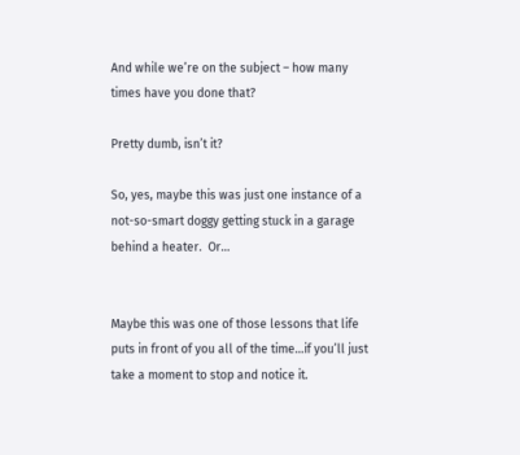And while we’re on the subject – how many times have you done that?

Pretty dumb, isn’t it?

So, yes, maybe this was just one instance of a not-so-smart doggy getting stuck in a garage behind a heater.  Or…


Maybe this was one of those lessons that life puts in front of you all of the time…if you’ll just take a moment to stop and notice it.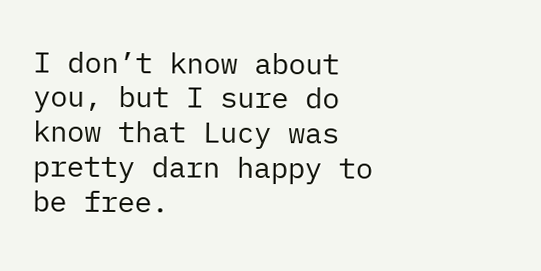I don’t know about you, but I sure do know that Lucy was pretty darn happy to be free.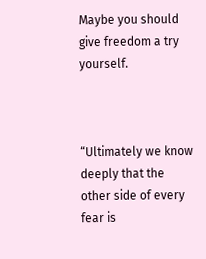Maybe you should give freedom a try yourself.



“Ultimately we know deeply that the other side of every fear is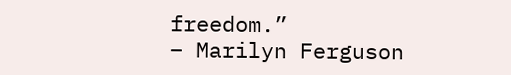freedom.”
– Marilyn Ferguson